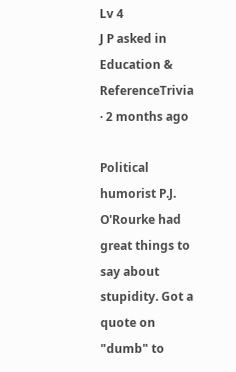Lv 4
J P asked in Education & ReferenceTrivia · 2 months ago

Political humorist P.J. O'Rourke had great things to say about stupidity. Got a quote on "dumb" to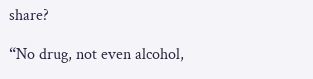share?

“No drug, not even alcohol,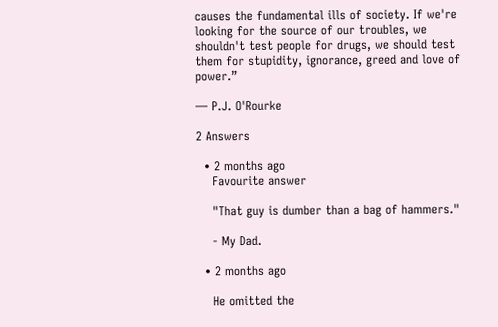causes the fundamental ills of society. If we're looking for the source of our troubles, we shouldn't test people for drugs, we should test them for stupidity, ignorance, greed and love of power.”

― P.J. O'Rourke

2 Answers

  • 2 months ago
    Favourite answer

    "That guy is dumber than a bag of hammers."

    - My Dad.

  • 2 months ago

    He omitted the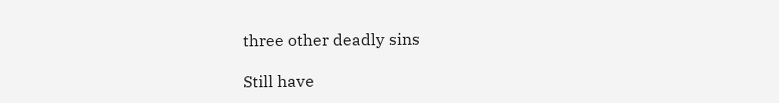three other deadly sins

Still have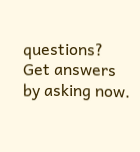questions? Get answers by asking now.